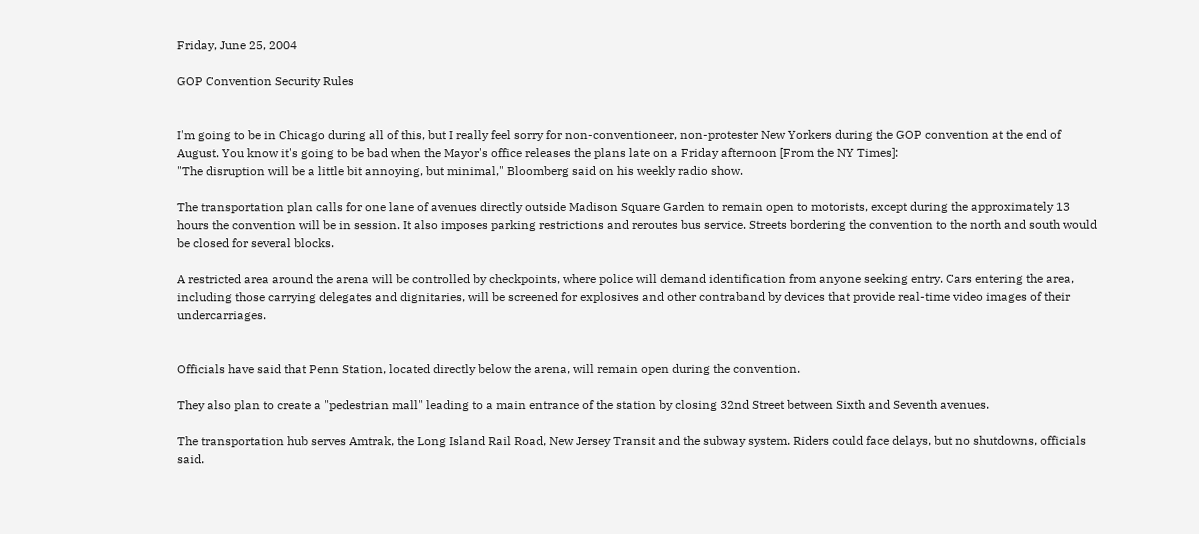Friday, June 25, 2004

GOP Convention Security Rules


I'm going to be in Chicago during all of this, but I really feel sorry for non-conventioneer, non-protester New Yorkers during the GOP convention at the end of August. You know it's going to be bad when the Mayor's office releases the plans late on a Friday afternoon [From the NY Times]:
"The disruption will be a little bit annoying, but minimal," Bloomberg said on his weekly radio show.

The transportation plan calls for one lane of avenues directly outside Madison Square Garden to remain open to motorists, except during the approximately 13 hours the convention will be in session. It also imposes parking restrictions and reroutes bus service. Streets bordering the convention to the north and south would be closed for several blocks.

A restricted area around the arena will be controlled by checkpoints, where police will demand identification from anyone seeking entry. Cars entering the area, including those carrying delegates and dignitaries, will be screened for explosives and other contraband by devices that provide real-time video images of their undercarriages.


Officials have said that Penn Station, located directly below the arena, will remain open during the convention.

They also plan to create a "pedestrian mall" leading to a main entrance of the station by closing 32nd Street between Sixth and Seventh avenues.

The transportation hub serves Amtrak, the Long Island Rail Road, New Jersey Transit and the subway system. Riders could face delays, but no shutdowns, officials said.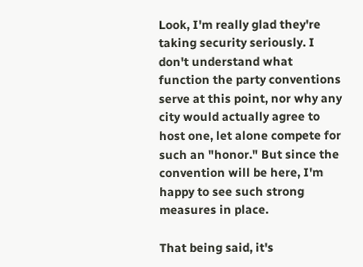Look, I'm really glad they're taking security seriously. I don't understand what function the party conventions serve at this point, nor why any city would actually agree to host one, let alone compete for such an "honor." But since the convention will be here, I'm happy to see such strong measures in place.

That being said, it's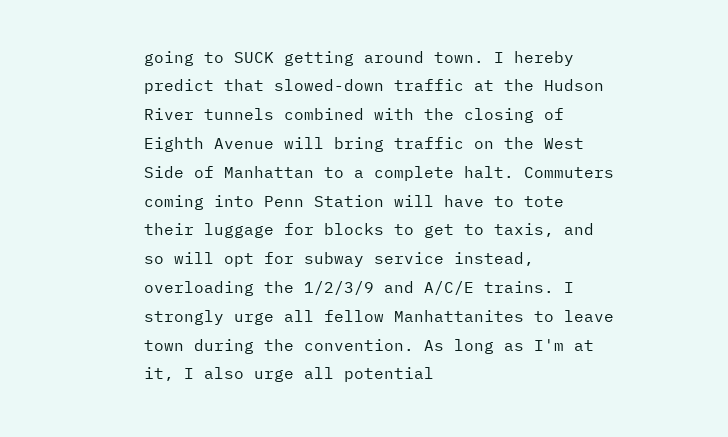going to SUCK getting around town. I hereby predict that slowed-down traffic at the Hudson River tunnels combined with the closing of Eighth Avenue will bring traffic on the West Side of Manhattan to a complete halt. Commuters coming into Penn Station will have to tote their luggage for blocks to get to taxis, and so will opt for subway service instead, overloading the 1/2/3/9 and A/C/E trains. I strongly urge all fellow Manhattanites to leave town during the convention. As long as I'm at it, I also urge all potential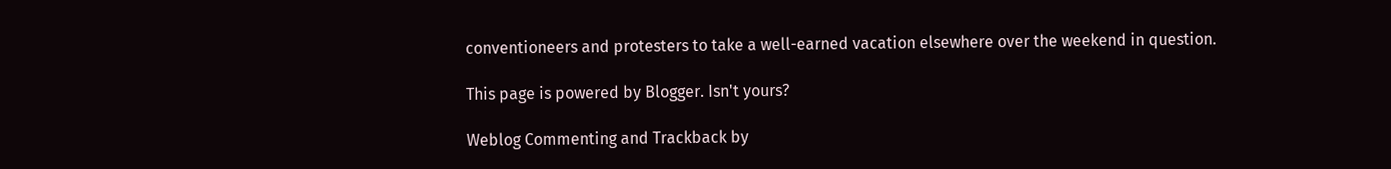conventioneers and protesters to take a well-earned vacation elsewhere over the weekend in question.

This page is powered by Blogger. Isn't yours?

Weblog Commenting and Trackback by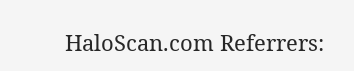HaloScan.com Referrers: